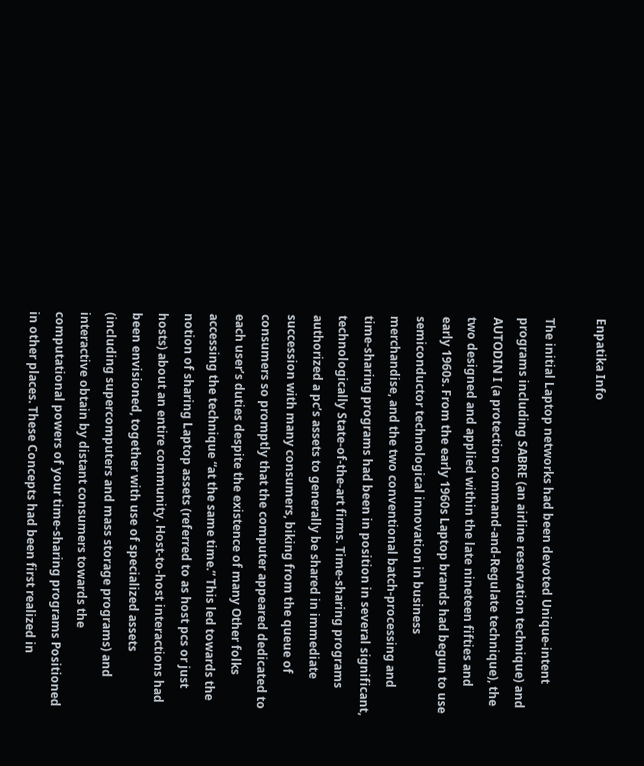Enpatika Info

The initial Laptop networks had been devoted Unique-intent programs including SABRE (an airline reservation technique) and AUTODIN I (a protection command-and-Regulate technique), the two designed and applied within the late nineteen fifties and early 1960s. From the early 1960s Laptop brands had begun to use semiconductor technological innovation in business merchandise, and the two conventional batch-processing and time-sharing programs had been in position in several significant, technologically State-of-the-art firms. Time-sharing programs authorized a pc’s assets to generally be shared in immediate succession with many consumers, biking from the queue of consumers so promptly that the computer appeared dedicated to each user’s duties despite the existence of many Other folks accessing the technique “at the same time.” This led towards the notion of sharing Laptop assets (referred to as host pcs or just hosts) about an entire community. Host-to-host interactions had been envisioned, together with use of specialized assets (including supercomputers and mass storage programs) and interactive obtain by distant consumers towards the computational powers of your time-sharing programs Positioned in other places. These Concepts had been first realized in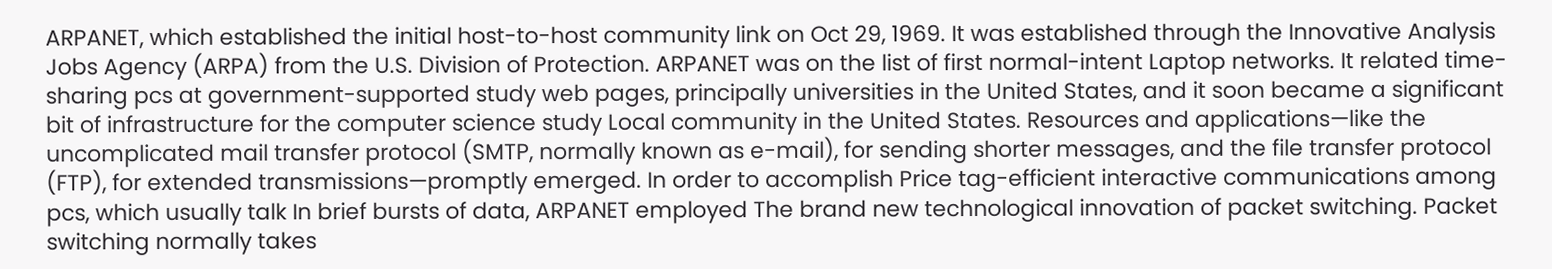ARPANET, which established the initial host-to-host community link on Oct 29, 1969. It was established through the Innovative Analysis Jobs Agency (ARPA) from the U.S. Division of Protection. ARPANET was on the list of first normal-intent Laptop networks. It related time-sharing pcs at government-supported study web pages, principally universities in the United States, and it soon became a significant bit of infrastructure for the computer science study Local community in the United States. Resources and applications—like the uncomplicated mail transfer protocol (SMTP, normally known as e-mail), for sending shorter messages, and the file transfer protocol (FTP), for extended transmissions—promptly emerged. In order to accomplish Price tag-efficient interactive communications among pcs, which usually talk In brief bursts of data, ARPANET employed The brand new technological innovation of packet switching. Packet switching normally takes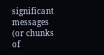significant messages (or chunks of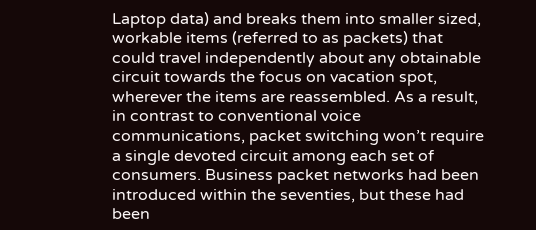Laptop data) and breaks them into smaller sized, workable items (referred to as packets) that could travel independently about any obtainable circuit towards the focus on vacation spot, wherever the items are reassembled. As a result, in contrast to conventional voice communications, packet switching won’t require a single devoted circuit among each set of consumers. Business packet networks had been introduced within the seventies, but these had been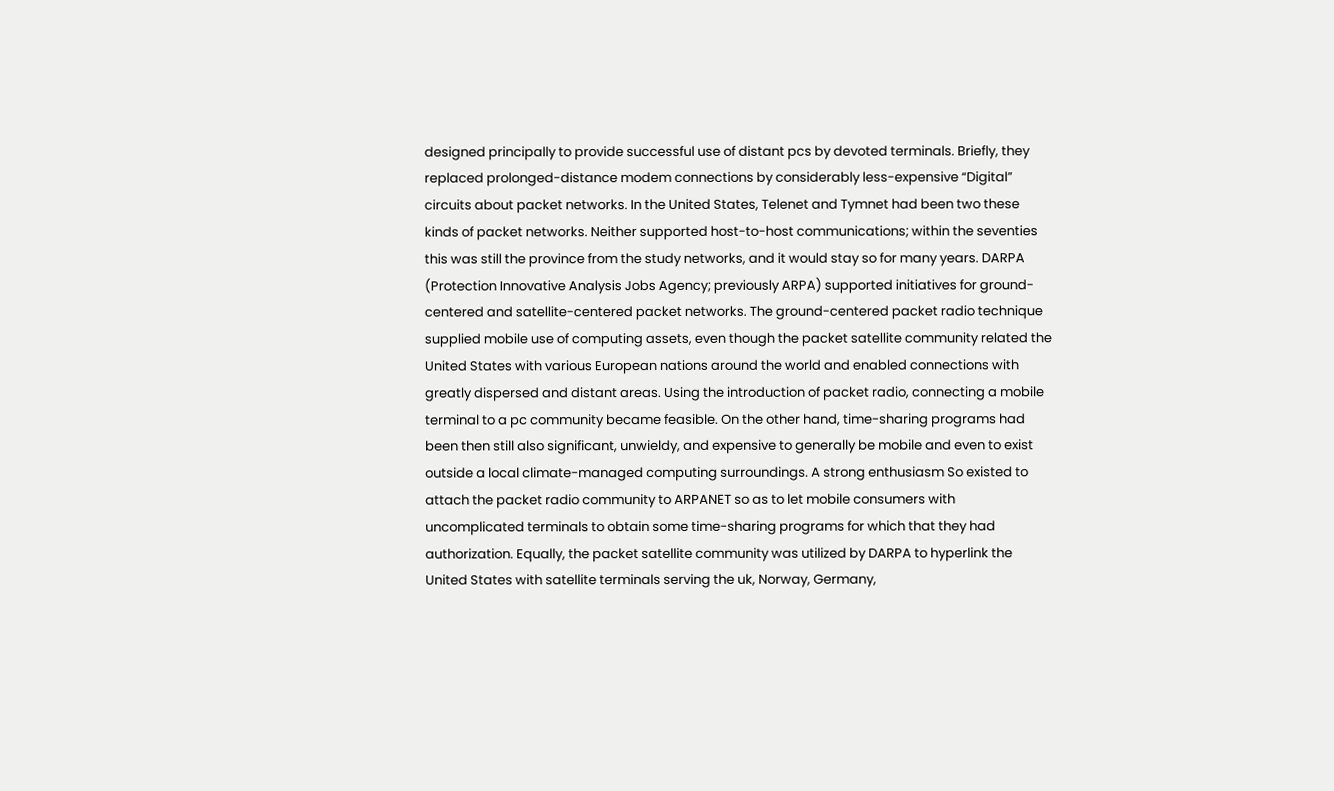designed principally to provide successful use of distant pcs by devoted terminals. Briefly, they replaced prolonged-distance modem connections by considerably less-expensive “Digital” circuits about packet networks. In the United States, Telenet and Tymnet had been two these kinds of packet networks. Neither supported host-to-host communications; within the seventies this was still the province from the study networks, and it would stay so for many years. DARPA (Protection Innovative Analysis Jobs Agency; previously ARPA) supported initiatives for ground-centered and satellite-centered packet networks. The ground-centered packet radio technique supplied mobile use of computing assets, even though the packet satellite community related the United States with various European nations around the world and enabled connections with greatly dispersed and distant areas. Using the introduction of packet radio, connecting a mobile terminal to a pc community became feasible. On the other hand, time-sharing programs had been then still also significant, unwieldy, and expensive to generally be mobile and even to exist outside a local climate-managed computing surroundings. A strong enthusiasm So existed to attach the packet radio community to ARPANET so as to let mobile consumers with uncomplicated terminals to obtain some time-sharing programs for which that they had authorization. Equally, the packet satellite community was utilized by DARPA to hyperlink the United States with satellite terminals serving the uk, Norway, Germany,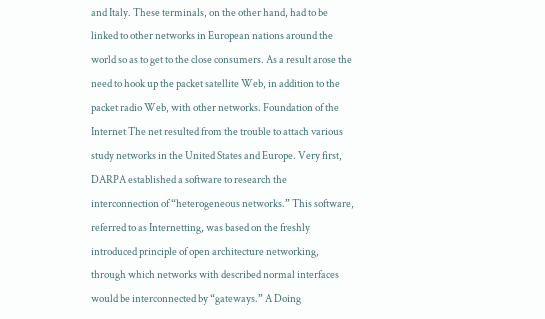and Italy. These terminals, on the other hand, had to be linked to other networks in European nations around the world so as to get to the close consumers. As a result arose the need to hook up the packet satellite Web, in addition to the packet radio Web, with other networks. Foundation of the Internet The net resulted from the trouble to attach various study networks in the United States and Europe. Very first, DARPA established a software to research the interconnection of “heterogeneous networks.” This software, referred to as Internetting, was based on the freshly introduced principle of open architecture networking, through which networks with described normal interfaces would be interconnected by “gateways.” A Doing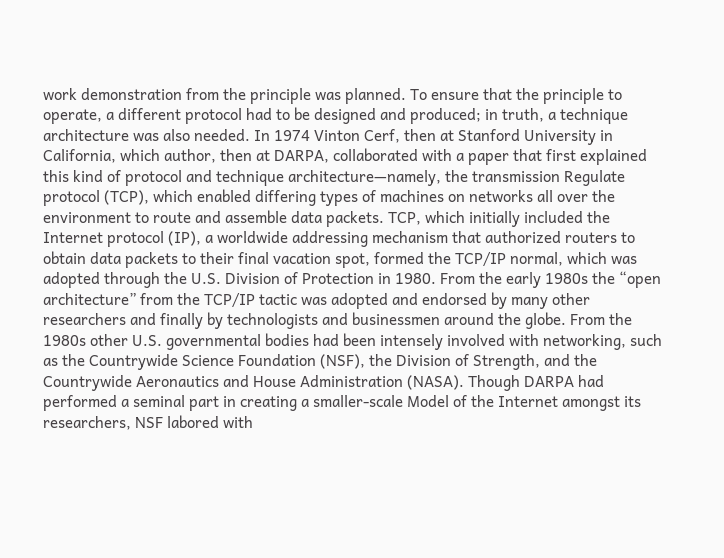work demonstration from the principle was planned. To ensure that the principle to operate, a different protocol had to be designed and produced; in truth, a technique architecture was also needed. In 1974 Vinton Cerf, then at Stanford University in California, which author, then at DARPA, collaborated with a paper that first explained this kind of protocol and technique architecture—namely, the transmission Regulate protocol (TCP), which enabled differing types of machines on networks all over the environment to route and assemble data packets. TCP, which initially included the Internet protocol (IP), a worldwide addressing mechanism that authorized routers to obtain data packets to their final vacation spot, formed the TCP/IP normal, which was adopted through the U.S. Division of Protection in 1980. From the early 1980s the “open architecture” from the TCP/IP tactic was adopted and endorsed by many other researchers and finally by technologists and businessmen around the globe. From the 1980s other U.S. governmental bodies had been intensely involved with networking, such as the Countrywide Science Foundation (NSF), the Division of Strength, and the Countrywide Aeronautics and House Administration (NASA). Though DARPA had performed a seminal part in creating a smaller-scale Model of the Internet amongst its researchers, NSF labored with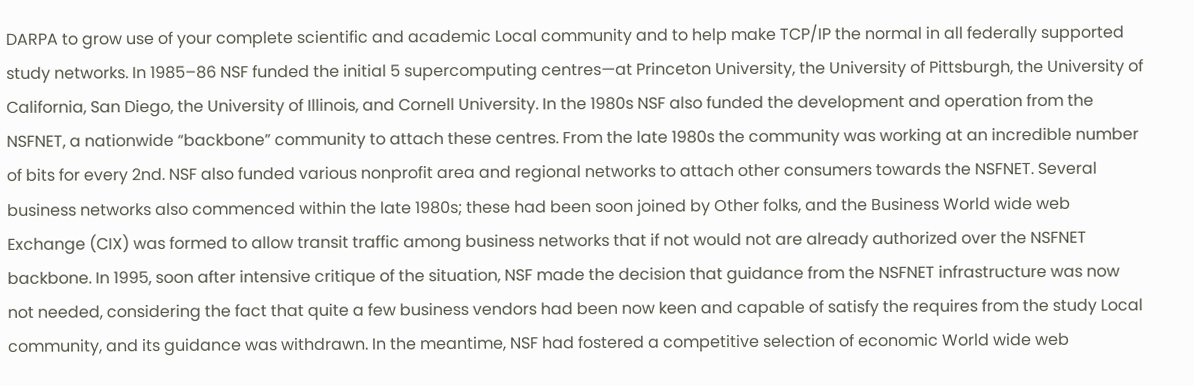DARPA to grow use of your complete scientific and academic Local community and to help make TCP/IP the normal in all federally supported study networks. In 1985–86 NSF funded the initial 5 supercomputing centres—at Princeton University, the University of Pittsburgh, the University of California, San Diego, the University of Illinois, and Cornell University. In the 1980s NSF also funded the development and operation from the NSFNET, a nationwide “backbone” community to attach these centres. From the late 1980s the community was working at an incredible number of bits for every 2nd. NSF also funded various nonprofit area and regional networks to attach other consumers towards the NSFNET. Several business networks also commenced within the late 1980s; these had been soon joined by Other folks, and the Business World wide web Exchange (CIX) was formed to allow transit traffic among business networks that if not would not are already authorized over the NSFNET backbone. In 1995, soon after intensive critique of the situation, NSF made the decision that guidance from the NSFNET infrastructure was now not needed, considering the fact that quite a few business vendors had been now keen and capable of satisfy the requires from the study Local community, and its guidance was withdrawn. In the meantime, NSF had fostered a competitive selection of economic World wide web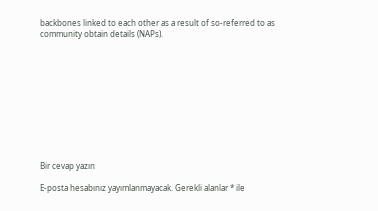backbones linked to each other as a result of so-referred to as community obtain details (NAPs).











Bir cevap yazın

E-posta hesabınız yayımlanmayacak. Gerekli alanlar * ile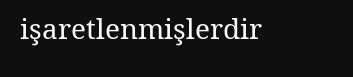işaretlenmişlerdir